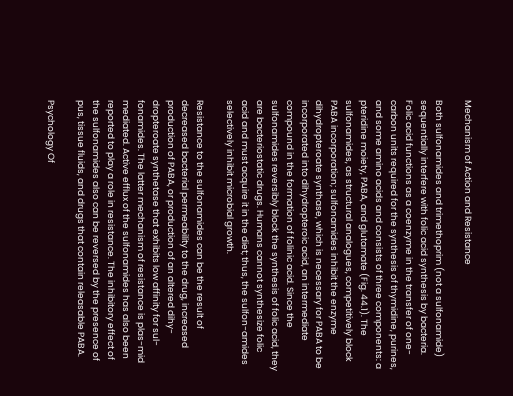Mechanism of Action and Resistance

Both sulfonamides and trimethoprim (not a sulfonamide) sequentially interfere with folic acid synthesis by bacteria. Folic acid functions as a coenzyme in the transfer of one-carbon units required for the synthesis of thymidine, purines, and some amino acids and consists of three components: a pteridine moiety, PABA, and glutamate (Fig. 44.1). The sulfonamides, as structural analogues, competitively block PABA incorporation; sulfonamides inhibit the enzyme dihydropteroate synthase, which is necessary for PABA to be incorporated into dihydropteroic acid, an intermediate compound in the formation of folinic acid. Since the sulfonamides reversibly block the synthesis of folic acid, they are bacteriostatic drugs. Humans cannot synthesize folic acid and must acquire it in the diet; thus, the sulfon-amides selectively inhibit microbial growth.

Resistance to the sulfonamides can be the result of decreased bacterial permeability to the drug, increased production of PABA, or production of an altered dihy-dropteroate synthetase that exhibits low affinity for sul-fonamides. The latter mechanism of resistance is plas-mid mediated. Active efflux of the sulfonamides has also been reported to play a role in resistance. The inhibitory effect of the sulfonamides also can be reversed by the presence of pus, tissue fluids, and drugs that contain releasable PABA.

Psychology Of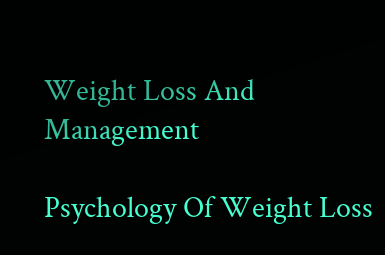Weight Loss And Management

Psychology Of Weight Loss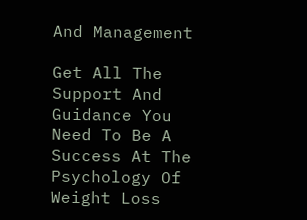And Management

Get All The Support And Guidance You Need To Be A Success At The Psychology Of Weight Loss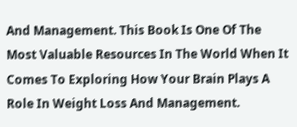And Management. This Book Is One Of The Most Valuable Resources In The World When It Comes To Exploring How Your Brain Plays A Role In Weight Loss And Management.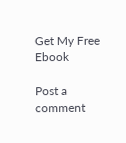Get My Free Ebook

Post a comment